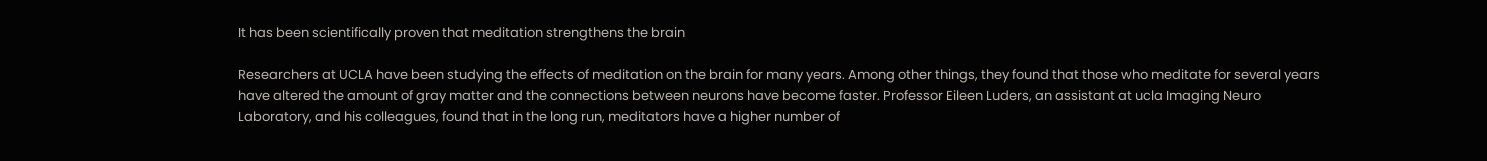It has been scientifically proven that meditation strengthens the brain

Researchers at UCLA have been studying the effects of meditation on the brain for many years. Among other things, they found that those who meditate for several years have altered the amount of gray matter and the connections between neurons have become faster. Professor Eileen Luders, an assistant at ucla Imaging Neuro Laboratory, and his colleagues, found that in the long run, meditators have a higher number of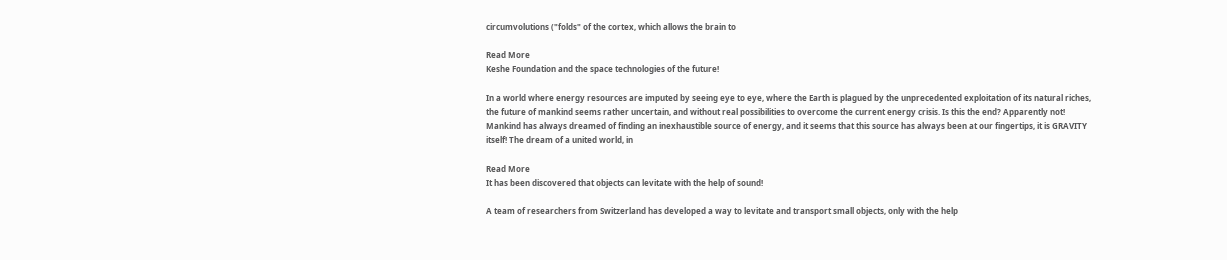circumvolutions ("folds" of the cortex, which allows the brain to

Read More
Keshe Foundation and the space technologies of the future!

In a world where energy resources are imputed by seeing eye to eye, where the Earth is plagued by the unprecedented exploitation of its natural riches, the future of mankind seems rather uncertain, and without real possibilities to overcome the current energy crisis. Is this the end? Apparently not! Mankind has always dreamed of finding an inexhaustible source of energy, and it seems that this source has always been at our fingertips, it is GRAVITY itself! The dream of a united world, in

Read More
It has been discovered that objects can levitate with the help of sound!

A team of researchers from Switzerland has developed a way to levitate and transport small objects, only with the help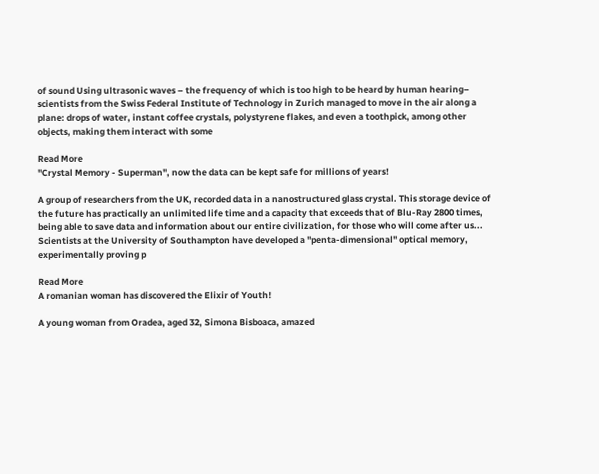of sound Using ultrasonic waves – the frequency of which is too high to be heard by human hearing– scientists from the Swiss Federal Institute of Technology in Zurich managed to move in the air along a plane: drops of water, instant coffee crystals, polystyrene flakes, and even a toothpick, among other objects, making them interact with some

Read More
"Crystal Memory - Superman", now the data can be kept safe for millions of years!

A group of researchers from the UK, recorded data in a nanostructured glass crystal. This storage device of the future has practically an unlimited life time and a capacity that exceeds that of Blu-Ray 2800 times, being able to save data and information about our entire civilization, for those who will come after us... Scientists at the University of Southampton have developed a "penta-dimensional" optical memory, experimentally proving p

Read More
A romanian woman has discovered the Elixir of Youth!

A young woman from Oradea, aged 32, Simona Bisboaca, amazed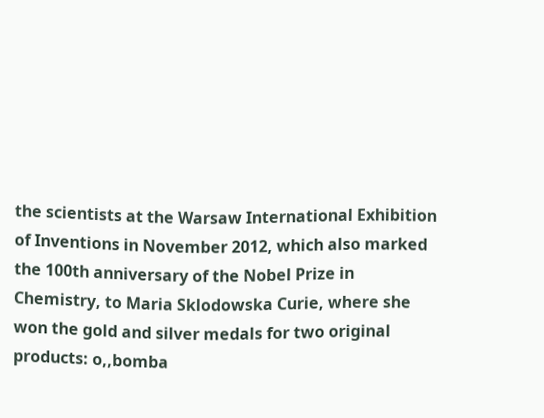the scientists at the Warsaw International Exhibition of Inventions in November 2012, which also marked the 100th anniversary of the Nobel Prize in Chemistry, to Maria Sklodowska Curie, where she won the gold and silver medals for two original products: o,,bomba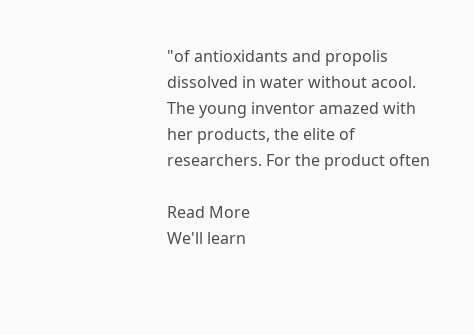"of antioxidants and propolis dissolved in water without acool. The young inventor amazed with her products, the elite of researchers. For the product often

Read More
We'll learn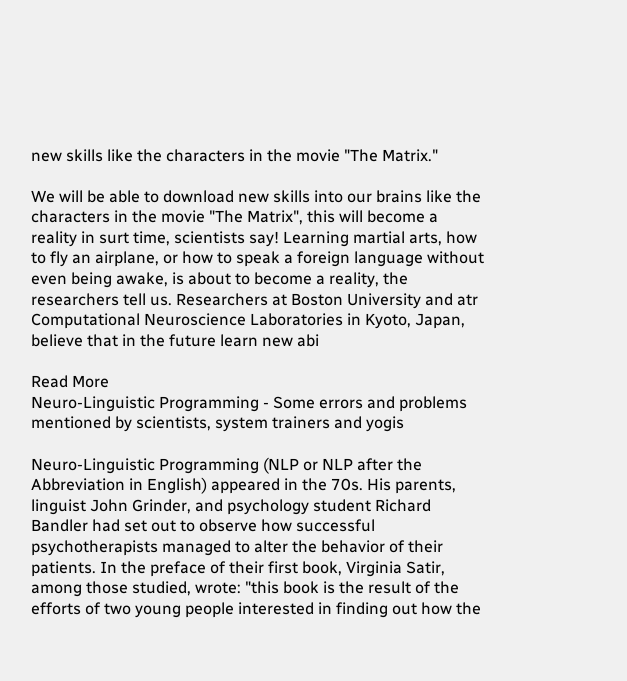new skills like the characters in the movie "The Matrix."

We will be able to download new skills into our brains like the characters in the movie "The Matrix", this will become a reality in surt time, scientists say! Learning martial arts, how to fly an airplane, or how to speak a foreign language without even being awake, is about to become a reality, the researchers tell us. Researchers at Boston University and atr Computational Neuroscience Laboratories in Kyoto, Japan, believe that in the future learn new abi

Read More
Neuro-Linguistic Programming - Some errors and problems mentioned by scientists, system trainers and yogis

Neuro-Linguistic Programming (NLP or NLP after the Abbreviation in English) appeared in the 70s. His parents, linguist John Grinder, and psychology student Richard Bandler had set out to observe how successful psychotherapists managed to alter the behavior of their patients. In the preface of their first book, Virginia Satir, among those studied, wrote: "this book is the result of the efforts of two young people interested in finding out how the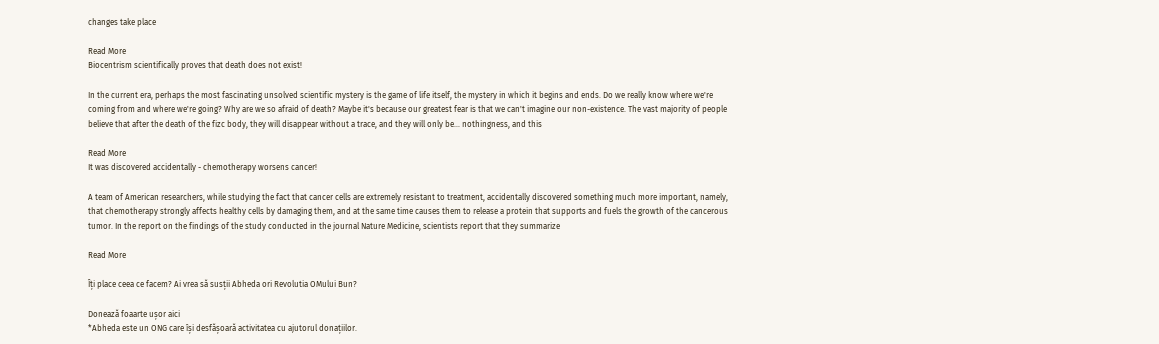changes take place

Read More
Biocentrism scientifically proves that death does not exist!

In the current era, perhaps the most fascinating unsolved scientific mystery is the game of life itself, the mystery in which it begins and ends. Do we really know where we're coming from and where we're going? Why are we so afraid of death? Maybe it's because our greatest fear is that we can't imagine our non-existence. The vast majority of people believe that after the death of the fizc body, they will disappear without a trace, and they will only be... nothingness, and this

Read More
It was discovered accidentally - chemotherapy worsens cancer!

A team of American researchers, while studying the fact that cancer cells are extremely resistant to treatment, accidentally discovered something much more important, namely, that chemotherapy strongly affects healthy cells by damaging them, and at the same time causes them to release a protein that supports and fuels the growth of the cancerous tumor. In the report on the findings of the study conducted in the journal Nature Medicine, scientists report that they summarize

Read More

Îți place ceea ce facem? Ai vrea să susții Abheda ori Revolutia OMului Bun?

Donează foaarte ușor aici
*Abheda este un ONG care își desfășoară activitatea cu ajutorul donațiilor.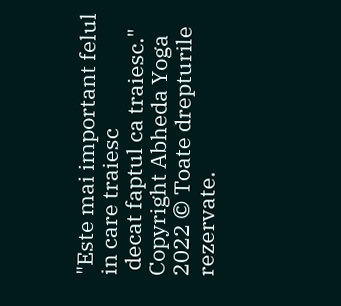"Este mai important felul in care traiesc
 decat faptul ca traiesc."
Copyright Abheda Yoga 2022 © Toate drepturile rezervate.